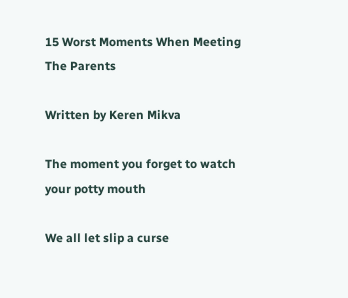15 Worst Moments When Meeting The Parents

Written by Keren Mikva

The moment you forget to watch your potty mouth

We all let slip a curse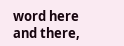word here and there,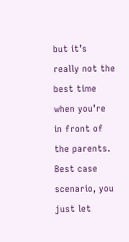but it’s really not the best time when you’re in front of the parents. Best case scenario, you just let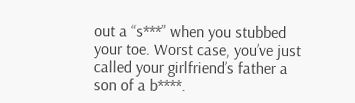out a “s***” when you stubbed your toe. Worst case, you’ve just called your girlfriend’s father a son of a b****.